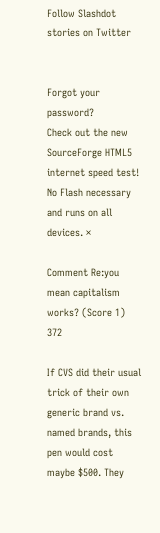Follow Slashdot stories on Twitter


Forgot your password?
Check out the new SourceForge HTML5 internet speed test! No Flash necessary and runs on all devices. ×

Comment Re:you mean capitalism works? (Score 1) 372

If CVS did their usual trick of their own generic brand vs. named brands, this pen would cost maybe $500. They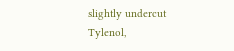slightly undercut Tylenol,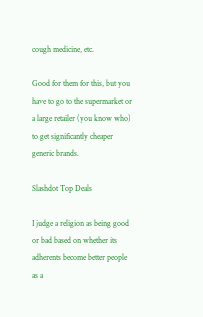cough medicine, etc.

Good for them for this, but you have to go to the supermarket or a large retailer (you know who) to get significantly cheaper generic brands.

Slashdot Top Deals

I judge a religion as being good or bad based on whether its adherents become better people as a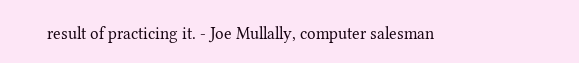result of practicing it. - Joe Mullally, computer salesman